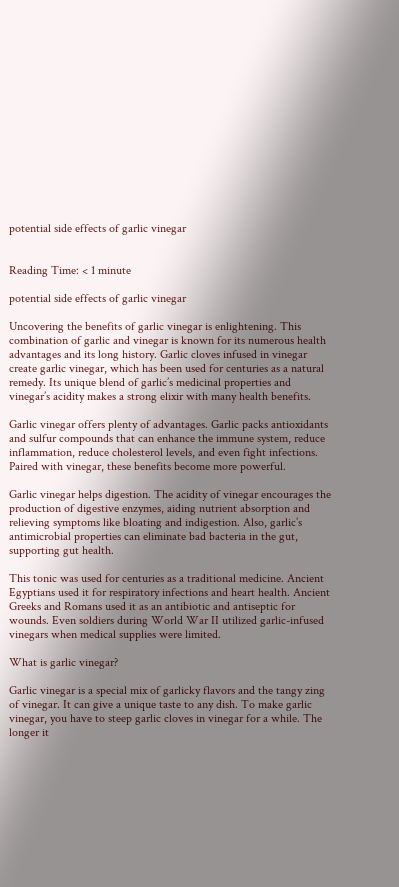potential side effects of garlic vinegar


Reading Time: < 1 minute

potential side effects of garlic vinegar

Uncovering the benefits of garlic vinegar is enlightening. This combination of garlic and vinegar is known for its numerous health advantages and its long history. Garlic cloves infused in vinegar create garlic vinegar, which has been used for centuries as a natural remedy. Its unique blend of garlic’s medicinal properties and vinegar’s acidity makes a strong elixir with many health benefits.

Garlic vinegar offers plenty of advantages. Garlic packs antioxidants and sulfur compounds that can enhance the immune system, reduce inflammation, reduce cholesterol levels, and even fight infections. Paired with vinegar, these benefits become more powerful.

Garlic vinegar helps digestion. The acidity of vinegar encourages the production of digestive enzymes, aiding nutrient absorption and relieving symptoms like bloating and indigestion. Also, garlic’s antimicrobial properties can eliminate bad bacteria in the gut, supporting gut health.

This tonic was used for centuries as a traditional medicine. Ancient Egyptians used it for respiratory infections and heart health. Ancient Greeks and Romans used it as an antibiotic and antiseptic for wounds. Even soldiers during World War II utilized garlic-infused vinegars when medical supplies were limited.

What is garlic vinegar?

Garlic vinegar is a special mix of garlicky flavors and the tangy zing of vinegar. It can give a unique taste to any dish. To make garlic vinegar, you have to steep garlic cloves in vinegar for a while. The longer it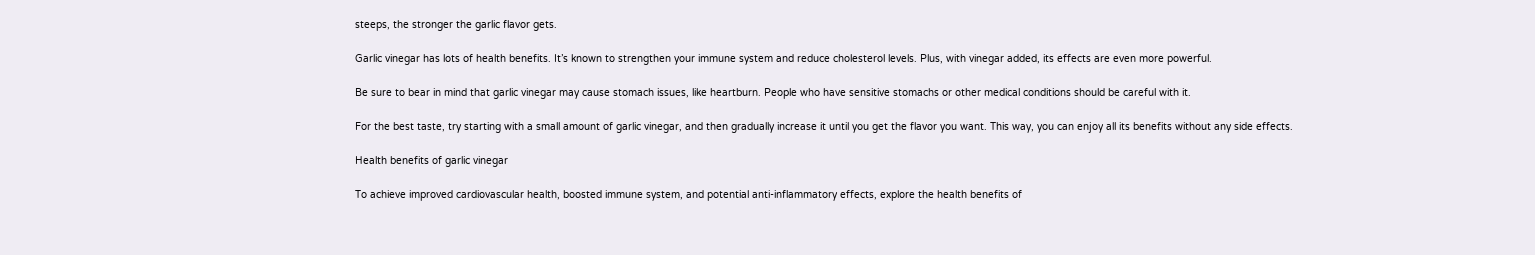steeps, the stronger the garlic flavor gets.

Garlic vinegar has lots of health benefits. It’s known to strengthen your immune system and reduce cholesterol levels. Plus, with vinegar added, its effects are even more powerful.

Be sure to bear in mind that garlic vinegar may cause stomach issues, like heartburn. People who have sensitive stomachs or other medical conditions should be careful with it.

For the best taste, try starting with a small amount of garlic vinegar, and then gradually increase it until you get the flavor you want. This way, you can enjoy all its benefits without any side effects.

Health benefits of garlic vinegar

To achieve improved cardiovascular health, boosted immune system, and potential anti-inflammatory effects, explore the health benefits of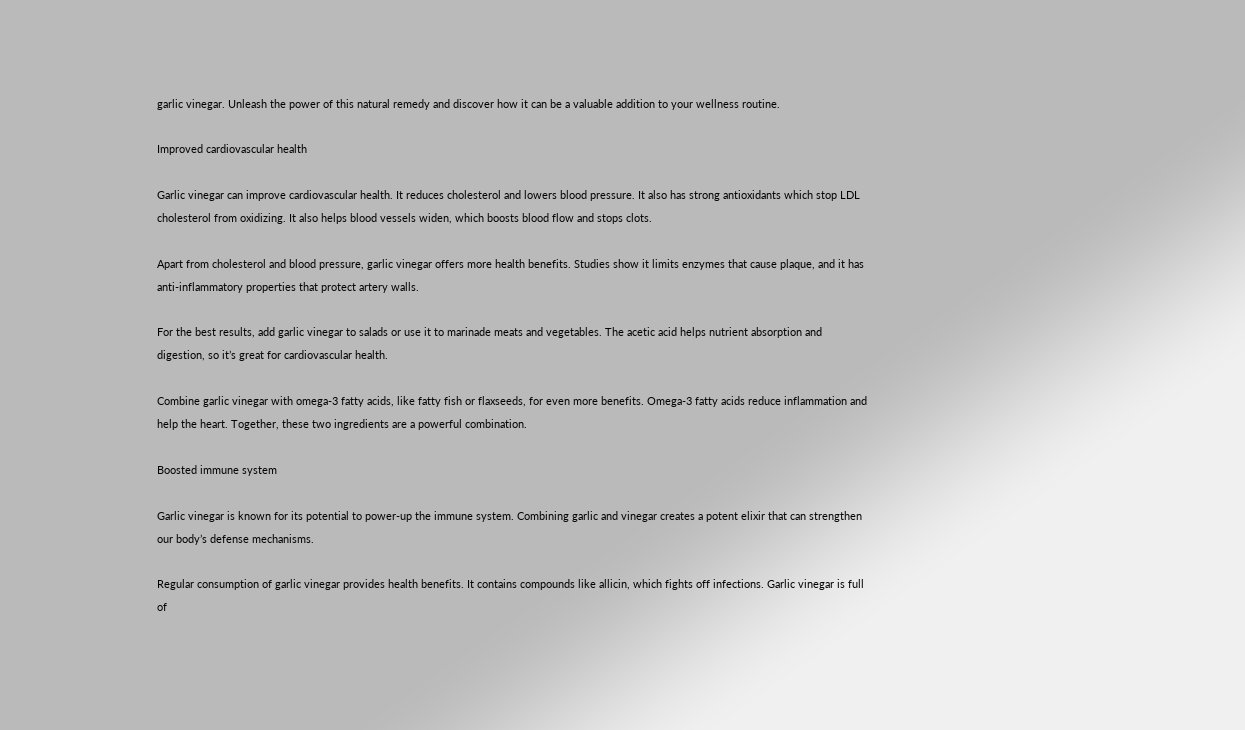garlic vinegar. Unleash the power of this natural remedy and discover how it can be a valuable addition to your wellness routine.

Improved cardiovascular health

Garlic vinegar can improve cardiovascular health. It reduces cholesterol and lowers blood pressure. It also has strong antioxidants which stop LDL cholesterol from oxidizing. It also helps blood vessels widen, which boosts blood flow and stops clots.

Apart from cholesterol and blood pressure, garlic vinegar offers more health benefits. Studies show it limits enzymes that cause plaque, and it has anti-inflammatory properties that protect artery walls.

For the best results, add garlic vinegar to salads or use it to marinade meats and vegetables. The acetic acid helps nutrient absorption and digestion, so it’s great for cardiovascular health.

Combine garlic vinegar with omega-3 fatty acids, like fatty fish or flaxseeds, for even more benefits. Omega-3 fatty acids reduce inflammation and help the heart. Together, these two ingredients are a powerful combination.

Boosted immune system

Garlic vinegar is known for its potential to power-up the immune system. Combining garlic and vinegar creates a potent elixir that can strengthen our body’s defense mechanisms.

Regular consumption of garlic vinegar provides health benefits. It contains compounds like allicin, which fights off infections. Garlic vinegar is full of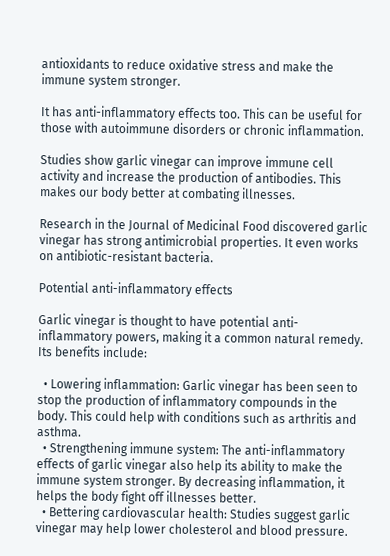antioxidants to reduce oxidative stress and make the immune system stronger.

It has anti-inflammatory effects too. This can be useful for those with autoimmune disorders or chronic inflammation.

Studies show garlic vinegar can improve immune cell activity and increase the production of antibodies. This makes our body better at combating illnesses.

Research in the Journal of Medicinal Food discovered garlic vinegar has strong antimicrobial properties. It even works on antibiotic-resistant bacteria.

Potential anti-inflammatory effects

Garlic vinegar is thought to have potential anti-inflammatory powers, making it a common natural remedy. Its benefits include:

  • Lowering inflammation: Garlic vinegar has been seen to stop the production of inflammatory compounds in the body. This could help with conditions such as arthritis and asthma.
  • Strengthening immune system: The anti-inflammatory effects of garlic vinegar also help its ability to make the immune system stronger. By decreasing inflammation, it helps the body fight off illnesses better.
  • Bettering cardiovascular health: Studies suggest garlic vinegar may help lower cholesterol and blood pressure.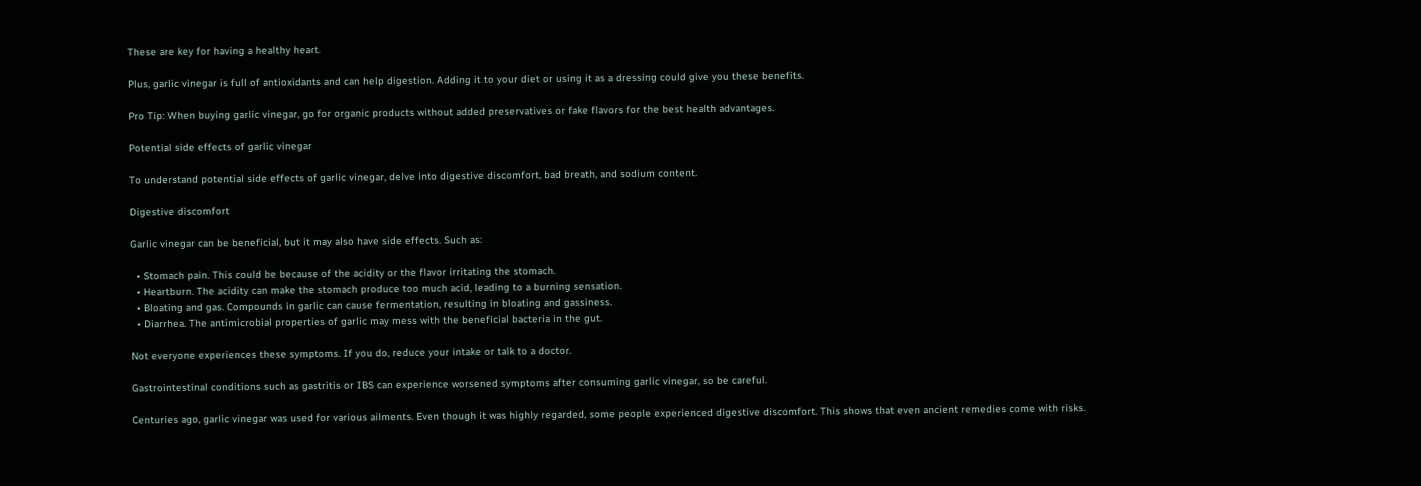These are key for having a healthy heart.

Plus, garlic vinegar is full of antioxidants and can help digestion. Adding it to your diet or using it as a dressing could give you these benefits.

Pro Tip: When buying garlic vinegar, go for organic products without added preservatives or fake flavors for the best health advantages.

Potential side effects of garlic vinegar

To understand potential side effects of garlic vinegar, delve into digestive discomfort, bad breath, and sodium content.

Digestive discomfort

Garlic vinegar can be beneficial, but it may also have side effects. Such as:

  • Stomach pain. This could be because of the acidity or the flavor irritating the stomach.
  • Heartburn. The acidity can make the stomach produce too much acid, leading to a burning sensation.
  • Bloating and gas. Compounds in garlic can cause fermentation, resulting in bloating and gassiness.
  • Diarrhea. The antimicrobial properties of garlic may mess with the beneficial bacteria in the gut.

Not everyone experiences these symptoms. If you do, reduce your intake or talk to a doctor.

Gastrointestinal conditions such as gastritis or IBS can experience worsened symptoms after consuming garlic vinegar, so be careful.

Centuries ago, garlic vinegar was used for various ailments. Even though it was highly regarded, some people experienced digestive discomfort. This shows that even ancient remedies come with risks.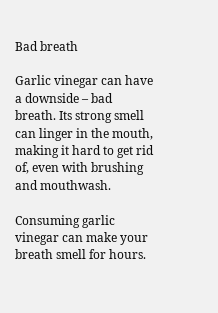Bad breath

Garlic vinegar can have a downside – bad breath. Its strong smell can linger in the mouth, making it hard to get rid of, even with brushing and mouthwash.

Consuming garlic vinegar can make your breath smell for hours.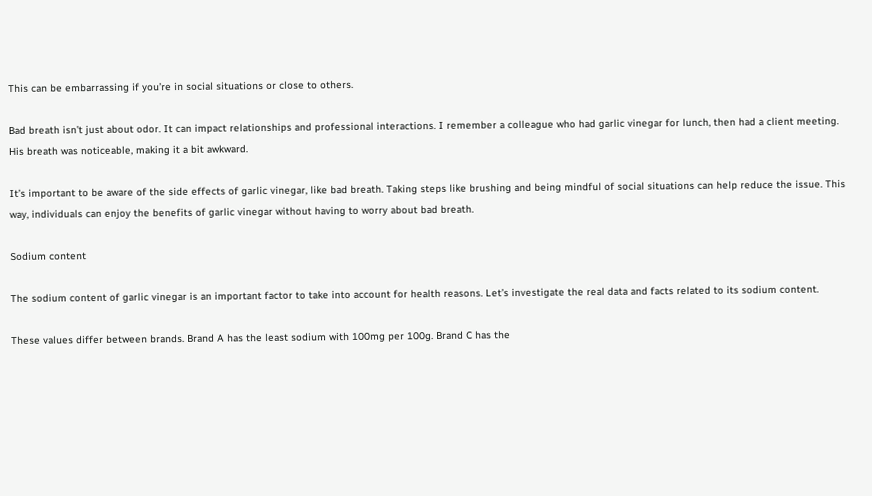This can be embarrassing if you’re in social situations or close to others.

Bad breath isn’t just about odor. It can impact relationships and professional interactions. I remember a colleague who had garlic vinegar for lunch, then had a client meeting. His breath was noticeable, making it a bit awkward.

It’s important to be aware of the side effects of garlic vinegar, like bad breath. Taking steps like brushing and being mindful of social situations can help reduce the issue. This way, individuals can enjoy the benefits of garlic vinegar without having to worry about bad breath.

Sodium content

The sodium content of garlic vinegar is an important factor to take into account for health reasons. Let’s investigate the real data and facts related to its sodium content.

These values differ between brands. Brand A has the least sodium with 100mg per 100g. Brand C has the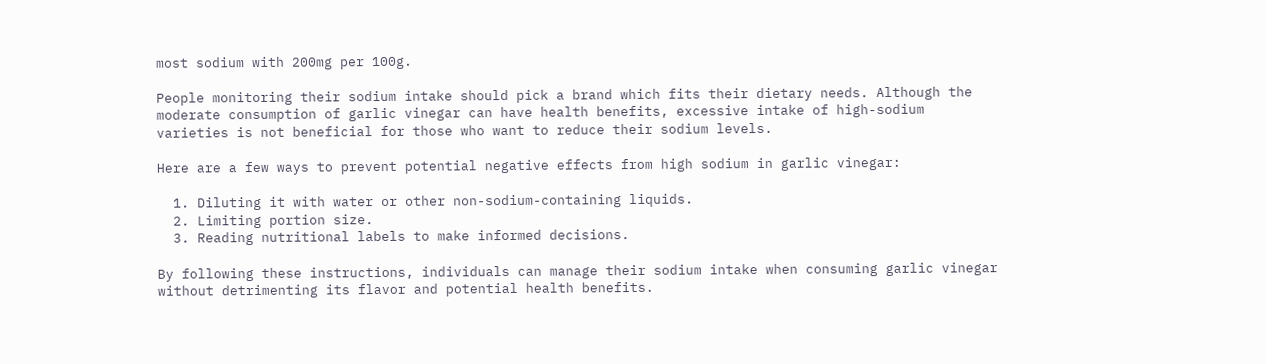most sodium with 200mg per 100g.

People monitoring their sodium intake should pick a brand which fits their dietary needs. Although the moderate consumption of garlic vinegar can have health benefits, excessive intake of high-sodium varieties is not beneficial for those who want to reduce their sodium levels.

Here are a few ways to prevent potential negative effects from high sodium in garlic vinegar:

  1. Diluting it with water or other non-sodium-containing liquids.
  2. Limiting portion size.
  3. Reading nutritional labels to make informed decisions.

By following these instructions, individuals can manage their sodium intake when consuming garlic vinegar without detrimenting its flavor and potential health benefits.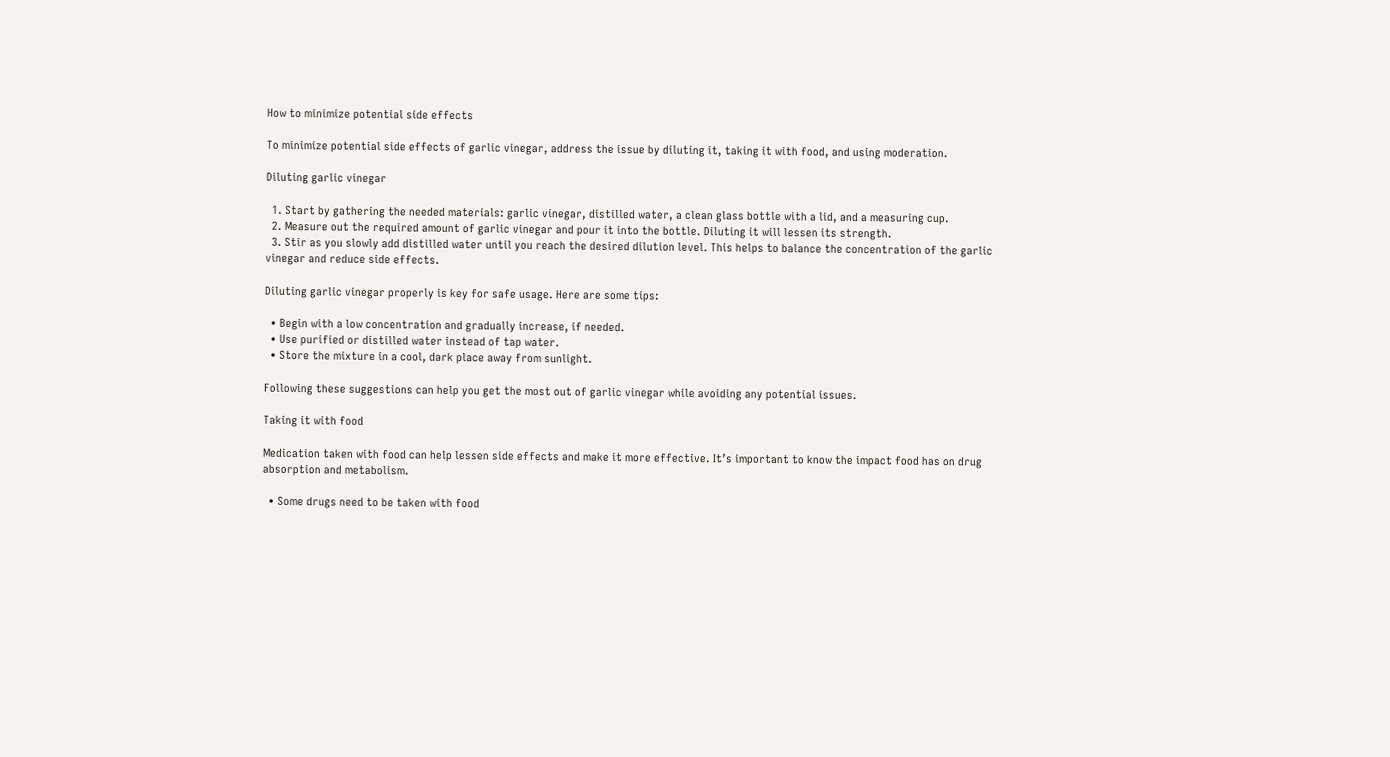How to minimize potential side effects

To minimize potential side effects of garlic vinegar, address the issue by diluting it, taking it with food, and using moderation.

Diluting garlic vinegar

  1. Start by gathering the needed materials: garlic vinegar, distilled water, a clean glass bottle with a lid, and a measuring cup.
  2. Measure out the required amount of garlic vinegar and pour it into the bottle. Diluting it will lessen its strength.
  3. Stir as you slowly add distilled water until you reach the desired dilution level. This helps to balance the concentration of the garlic vinegar and reduce side effects.

Diluting garlic vinegar properly is key for safe usage. Here are some tips:

  • Begin with a low concentration and gradually increase, if needed.
  • Use purified or distilled water instead of tap water.
  • Store the mixture in a cool, dark place away from sunlight.

Following these suggestions can help you get the most out of garlic vinegar while avoiding any potential issues.

Taking it with food

Medication taken with food can help lessen side effects and make it more effective. It’s important to know the impact food has on drug absorption and metabolism.

  • Some drugs need to be taken with food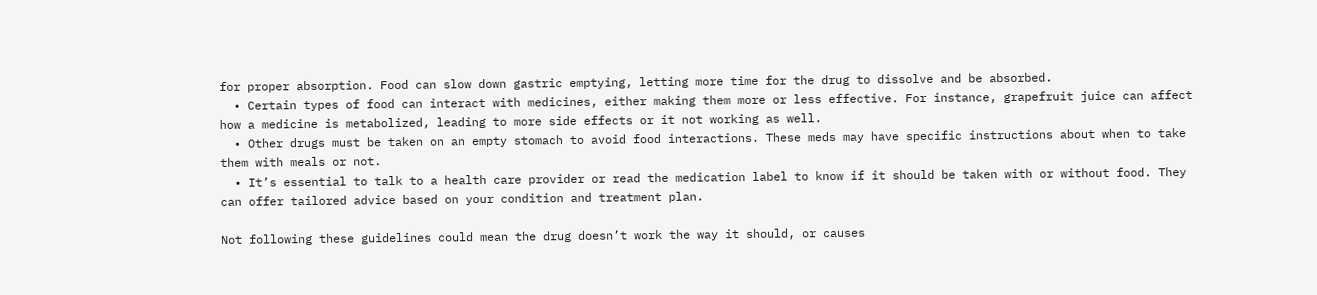for proper absorption. Food can slow down gastric emptying, letting more time for the drug to dissolve and be absorbed.
  • Certain types of food can interact with medicines, either making them more or less effective. For instance, grapefruit juice can affect how a medicine is metabolized, leading to more side effects or it not working as well.
  • Other drugs must be taken on an empty stomach to avoid food interactions. These meds may have specific instructions about when to take them with meals or not.
  • It’s essential to talk to a health care provider or read the medication label to know if it should be taken with or without food. They can offer tailored advice based on your condition and treatment plan.

Not following these guidelines could mean the drug doesn’t work the way it should, or causes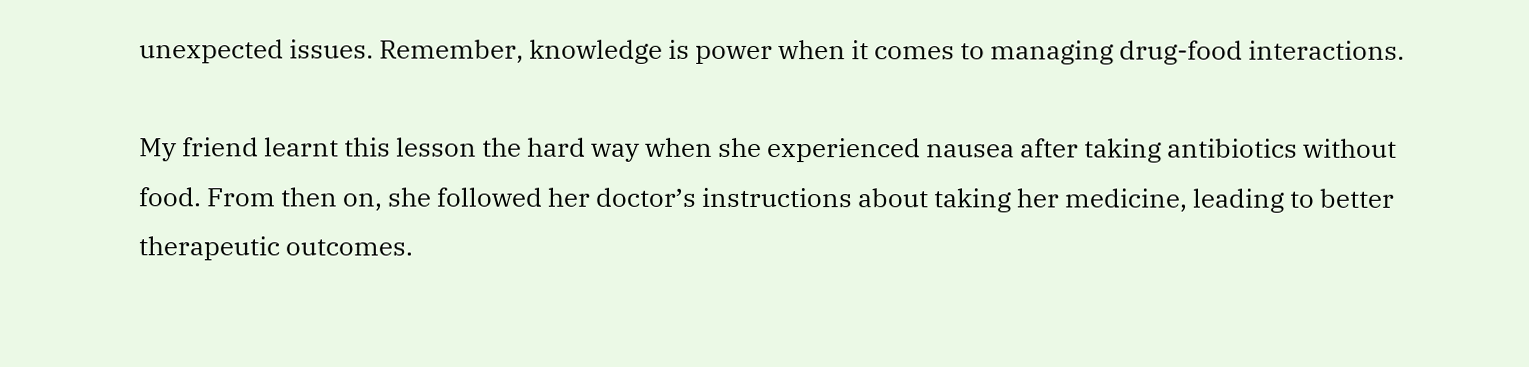unexpected issues. Remember, knowledge is power when it comes to managing drug-food interactions.

My friend learnt this lesson the hard way when she experienced nausea after taking antibiotics without food. From then on, she followed her doctor’s instructions about taking her medicine, leading to better therapeutic outcomes.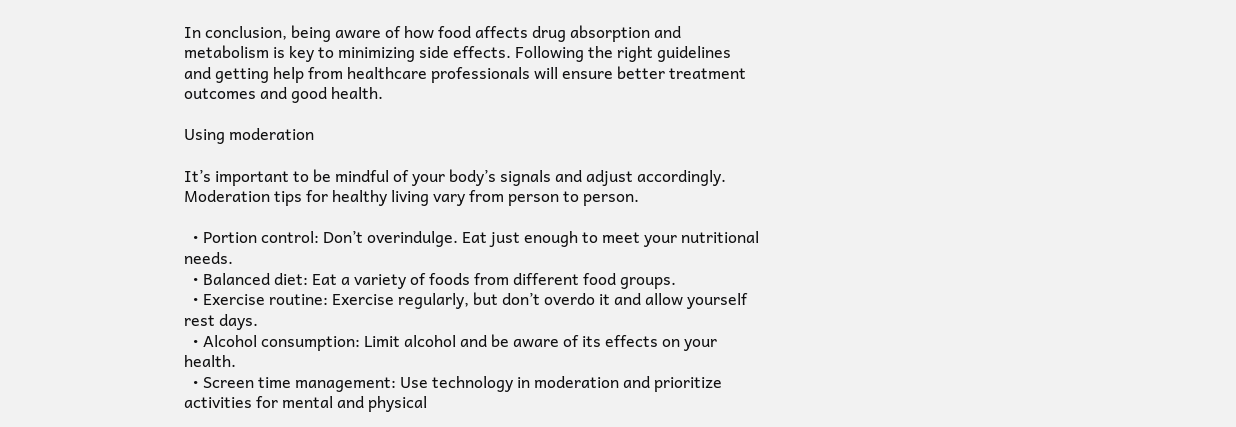In conclusion, being aware of how food affects drug absorption and metabolism is key to minimizing side effects. Following the right guidelines and getting help from healthcare professionals will ensure better treatment outcomes and good health.

Using moderation

It’s important to be mindful of your body’s signals and adjust accordingly. Moderation tips for healthy living vary from person to person.

  • Portion control: Don’t overindulge. Eat just enough to meet your nutritional needs.
  • Balanced diet: Eat a variety of foods from different food groups.
  • Exercise routine: Exercise regularly, but don’t overdo it and allow yourself rest days.
  • Alcohol consumption: Limit alcohol and be aware of its effects on your health.
  • Screen time management: Use technology in moderation and prioritize activities for mental and physical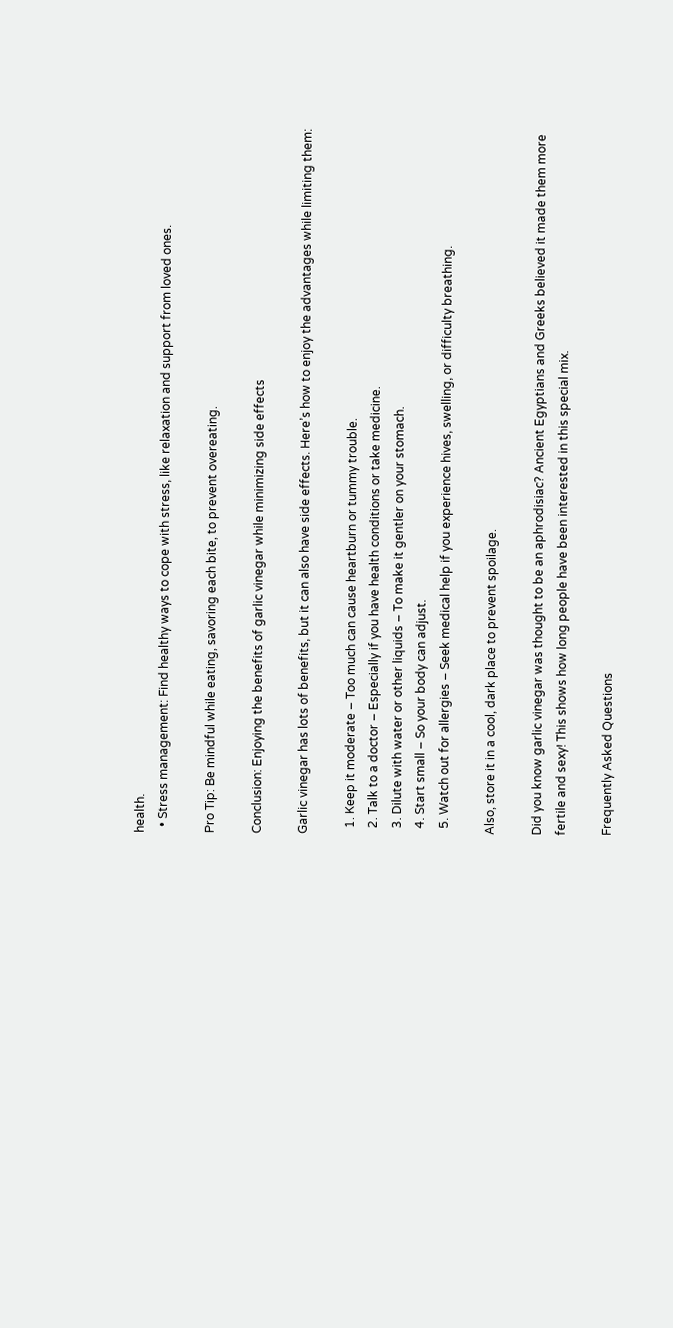health.
  • Stress management: Find healthy ways to cope with stress, like relaxation and support from loved ones.

Pro Tip: Be mindful while eating, savoring each bite, to prevent overeating.

Conclusion: Enjoying the benefits of garlic vinegar while minimizing side effects

Garlic vinegar has lots of benefits, but it can also have side effects. Here’s how to enjoy the advantages while limiting them:

  1. Keep it moderate – Too much can cause heartburn or tummy trouble.
  2. Talk to a doctor – Especially if you have health conditions or take medicine.
  3. Dilute with water or other liquids – To make it gentler on your stomach.
  4. Start small – So your body can adjust.
  5. Watch out for allergies – Seek medical help if you experience hives, swelling, or difficulty breathing.

Also, store it in a cool, dark place to prevent spoilage.

Did you know garlic vinegar was thought to be an aphrodisiac? Ancient Egyptians and Greeks believed it made them more fertile and sexy! This shows how long people have been interested in this special mix.

Frequently Asked Questions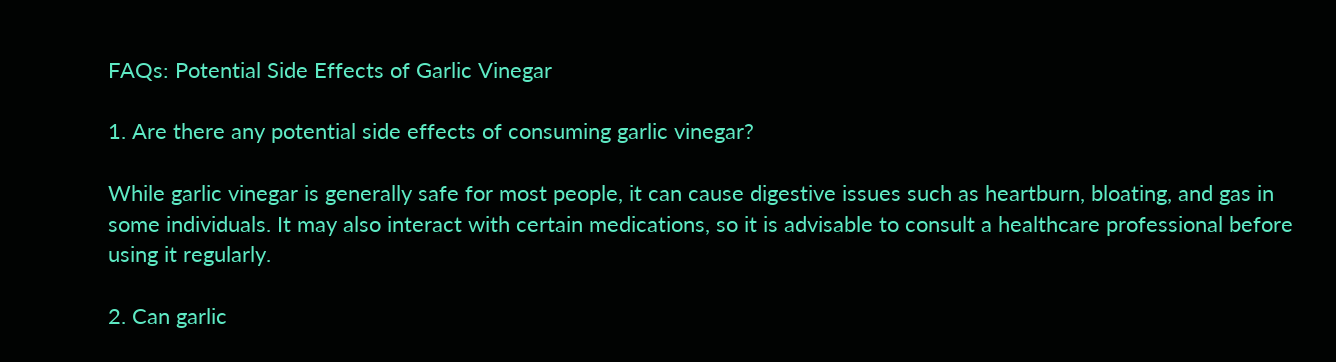FAQs: Potential Side Effects of Garlic Vinegar

1. Are there any potential side effects of consuming garlic vinegar?

While garlic vinegar is generally safe for most people, it can cause digestive issues such as heartburn, bloating, and gas in some individuals. It may also interact with certain medications, so it is advisable to consult a healthcare professional before using it regularly.

2. Can garlic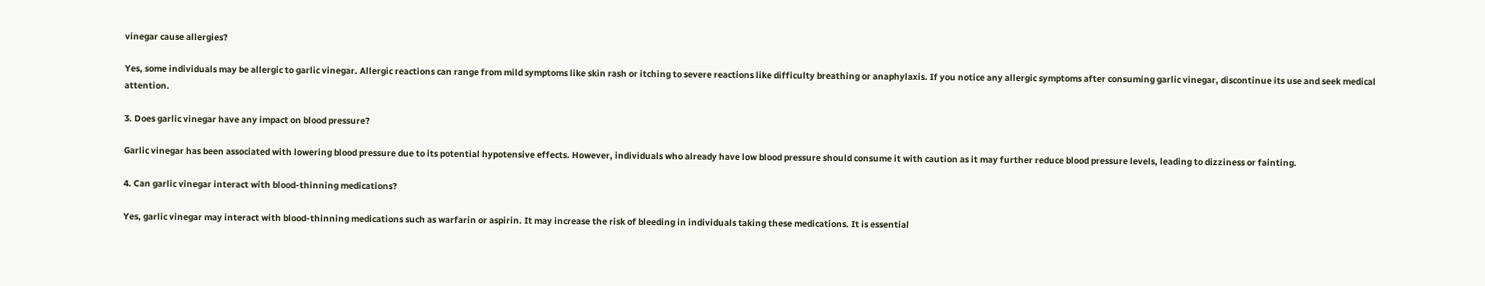vinegar cause allergies?

Yes, some individuals may be allergic to garlic vinegar. Allergic reactions can range from mild symptoms like skin rash or itching to severe reactions like difficulty breathing or anaphylaxis. If you notice any allergic symptoms after consuming garlic vinegar, discontinue its use and seek medical attention.

3. Does garlic vinegar have any impact on blood pressure?

Garlic vinegar has been associated with lowering blood pressure due to its potential hypotensive effects. However, individuals who already have low blood pressure should consume it with caution as it may further reduce blood pressure levels, leading to dizziness or fainting.

4. Can garlic vinegar interact with blood-thinning medications?

Yes, garlic vinegar may interact with blood-thinning medications such as warfarin or aspirin. It may increase the risk of bleeding in individuals taking these medications. It is essential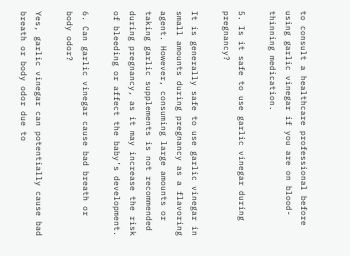to consult a healthcare professional before using garlic vinegar if you are on blood-thinning medication.

5. Is it safe to use garlic vinegar during pregnancy?

It is generally safe to use garlic vinegar in small amounts during pregnancy as a flavoring agent. However, consuming large amounts or taking garlic supplements is not recommended during pregnancy, as it may increase the risk of bleeding or affect the baby’s development.

6. Can garlic vinegar cause bad breath or body odor?

Yes, garlic vinegar can potentially cause bad breath or body odor due to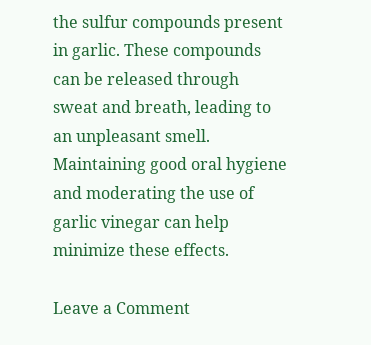the sulfur compounds present in garlic. These compounds can be released through sweat and breath, leading to an unpleasant smell. Maintaining good oral hygiene and moderating the use of garlic vinegar can help minimize these effects.

Leave a Comment